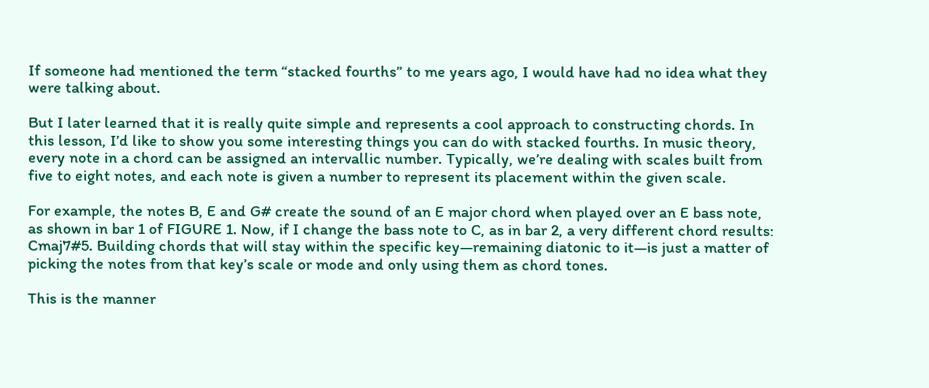If someone had mentioned the term “stacked fourths” to me years ago, I would have had no idea what they were talking about.

But I later learned that it is really quite simple and represents a cool approach to constructing chords. In this lesson, I’d like to show you some interesting things you can do with stacked fourths. In music theory, every note in a chord can be assigned an intervallic number. Typically, we’re dealing with scales built from five to eight notes, and each note is given a number to represent its placement within the given scale.

For example, the notes B, E and G# create the sound of an E major chord when played over an E bass note, as shown in bar 1 of FIGURE 1. Now, if I change the bass note to C, as in bar 2, a very different chord results: Cmaj7#5. Building chords that will stay within the specific key—remaining diatonic to it—is just a matter of picking the notes from that key’s scale or mode and only using them as chord tones.

This is the manner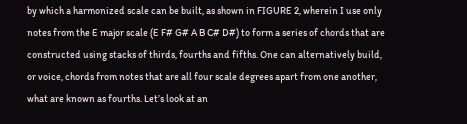by which a harmonized scale can be built, as shown in FIGURE 2, wherein I use only notes from the E major scale (E F# G# A B C# D#) to form a series of chords that are constructed using stacks of thirds, fourths and fifths. One can alternatively build, or voice, chords from notes that are all four scale degrees apart from one another, what are known as fourths. Let’s look at an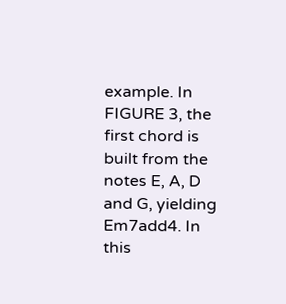example. In FIGURE 3, the first chord is built from the notes E, A, D and G, yielding Em7add4. In this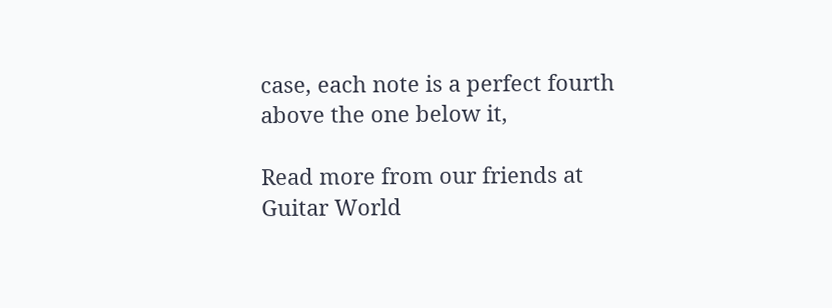case, each note is a perfect fourth above the one below it,

Read more from our friends at Guitar World